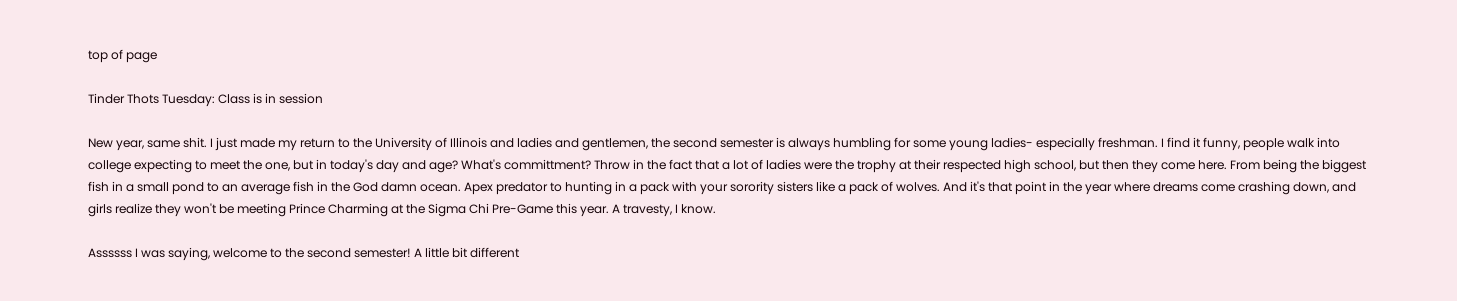top of page

Tinder Thots Tuesday: Class is in session

New year, same shit. I just made my return to the University of Illinois and ladies and gentlemen, the second semester is always humbling for some young ladies- especially freshman. I find it funny, people walk into college expecting to meet the one, but in today's day and age? What's committment? Throw in the fact that a lot of ladies were the trophy at their respected high school, but then they come here. From being the biggest fish in a small pond to an average fish in the God damn ocean. Apex predator to hunting in a pack with your sorority sisters like a pack of wolves. And it's that point in the year where dreams come crashing down, and girls realize they won't be meeting Prince Charming at the Sigma Chi Pre-Game this year. A travesty, I know.

Assssss I was saying, welcome to the second semester! A little bit different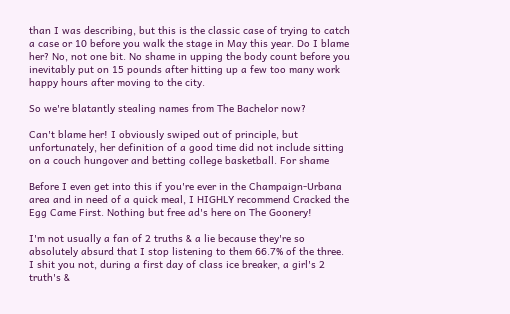than I was describing, but this is the classic case of trying to catch a case or 10 before you walk the stage in May this year. Do I blame her? No, not one bit. No shame in upping the body count before you inevitably put on 15 pounds after hitting up a few too many work happy hours after moving to the city.

So we're blatantly stealing names from The Bachelor now?

Can't blame her! I obviously swiped out of principle, but unfortunately, her definition of a good time did not include sitting on a couch hungover and betting college basketball. For shame

Before I even get into this if you're ever in the Champaign-Urbana area and in need of a quick meal, I HIGHLY recommend Cracked the Egg Came First. Nothing but free ad's here on The Goonery!

I'm not usually a fan of 2 truths & a lie because they're so absolutely absurd that I stop listening to them 66.7% of the three. I shit you not, during a first day of class ice breaker, a girl's 2 truth's &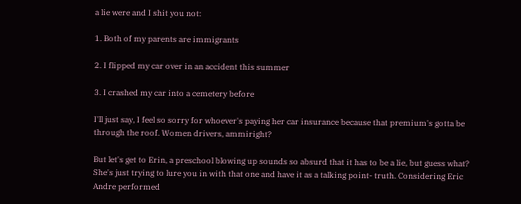a lie were and I shit you not:

1. Both of my parents are immigrants

2. I flipped my car over in an accident this summer

3. I crashed my car into a cemetery before

I'll just say, I feel so sorry for whoever's paying her car insurance because that premium's gotta be through the roof. Women drivers, ammiright?

But let's get to Erin, a preschool blowing up sounds so absurd that it has to be a lie, but guess what? She's just trying to lure you in with that one and have it as a talking point- truth. Considering Eric Andre performed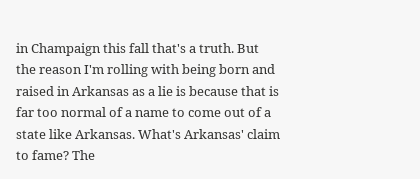in Champaign this fall that's a truth. But the reason I'm rolling with being born and raised in Arkansas as a lie is because that is far too normal of a name to come out of a state like Arkansas. What's Arkansas' claim to fame? The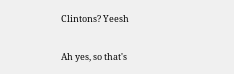Clintons? Yeesh

Ah yes, so that's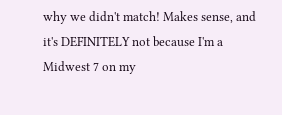why we didn't match! Makes sense, and it's DEFINITELY not because I'm a Midwest 7 on my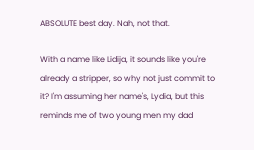ABSOLUTE best day. Nah, not that.

With a name like Lidija, it sounds like you're already a stripper, so why not just commit to it? I'm assuming her name's, Lydia, but this reminds me of two young men my dad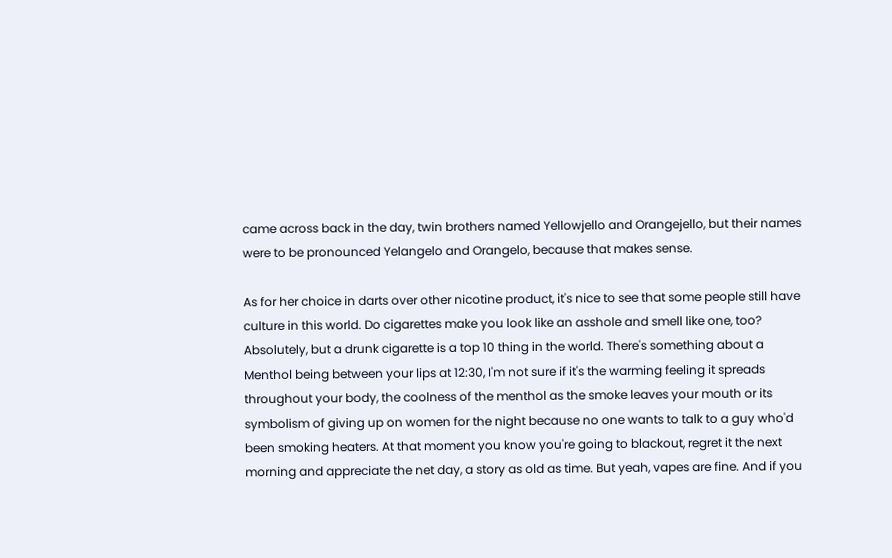came across back in the day, twin brothers named Yellowjello and Orangejello, but their names were to be pronounced Yelangelo and Orangelo, because that makes sense.

As for her choice in darts over other nicotine product, it's nice to see that some people still have culture in this world. Do cigarettes make you look like an asshole and smell like one, too? Absolutely, but a drunk cigarette is a top 10 thing in the world. There's something about a Menthol being between your lips at 12:30, I'm not sure if it's the warming feeling it spreads throughout your body, the coolness of the menthol as the smoke leaves your mouth or its symbolism of giving up on women for the night because no one wants to talk to a guy who'd been smoking heaters. At that moment you know you're going to blackout, regret it the next morning and appreciate the net day, a story as old as time. But yeah, vapes are fine. And if you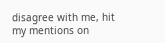disagree with me, hit my mentions on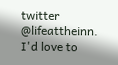twitter @lifeattheinn. I'd love to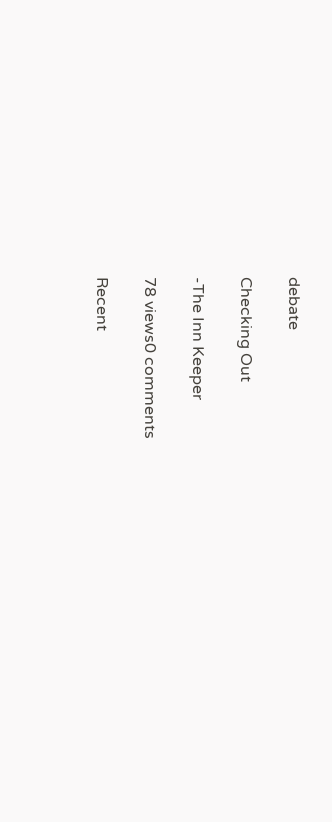debate

Checking Out

-The Inn Keeper

78 views0 comments

Recent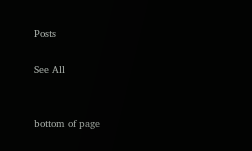Posts

See All


bottom of page